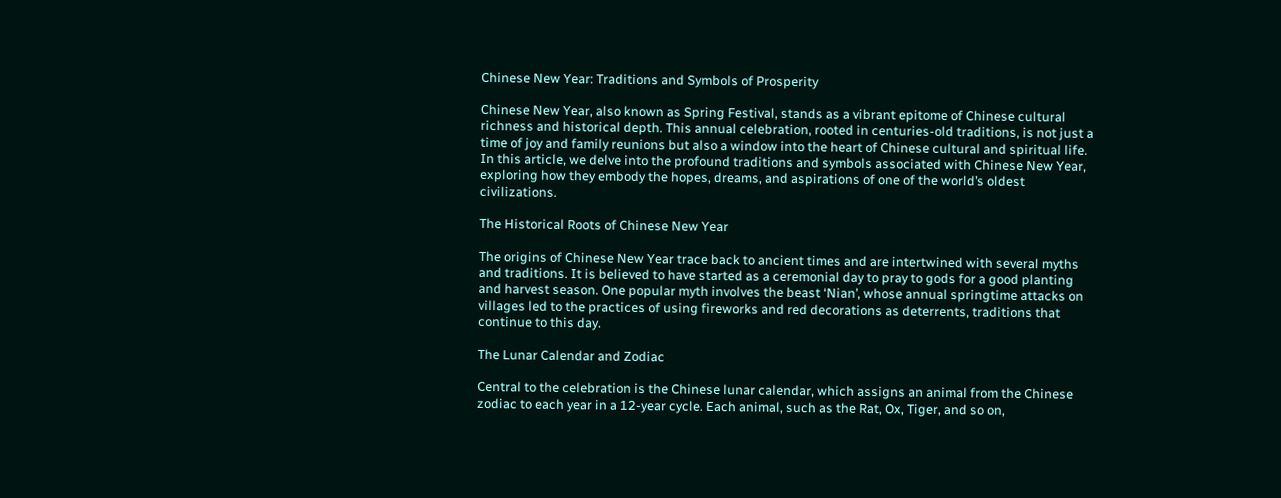Chinese New Year: Traditions and Symbols of Prosperity

Chinese New Year, also known as Spring Festival, stands as a vibrant epitome of Chinese cultural richness and historical depth. This annual celebration, rooted in centuries-old traditions, is not just a time of joy and family reunions but also a window into the heart of Chinese cultural and spiritual life. In this article, we delve into the profound traditions and symbols associated with Chinese New Year, exploring how they embody the hopes, dreams, and aspirations of one of the world’s oldest civilizations.

The Historical Roots of Chinese New Year

The origins of Chinese New Year trace back to ancient times and are intertwined with several myths and traditions. It is believed to have started as a ceremonial day to pray to gods for a good planting and harvest season. One popular myth involves the beast ‘Nian’, whose annual springtime attacks on villages led to the practices of using fireworks and red decorations as deterrents, traditions that continue to this day.

The Lunar Calendar and Zodiac

Central to the celebration is the Chinese lunar calendar, which assigns an animal from the Chinese zodiac to each year in a 12-year cycle. Each animal, such as the Rat, Ox, Tiger, and so on,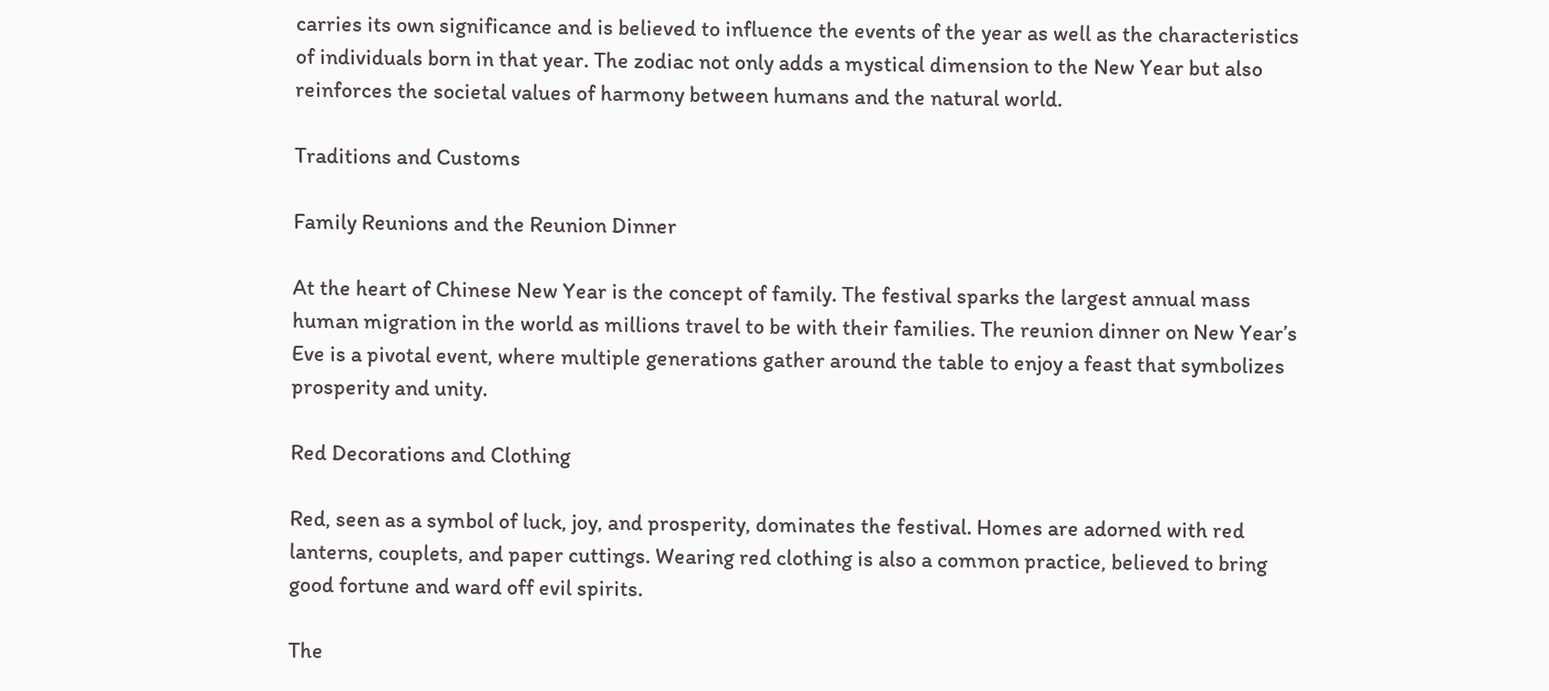carries its own significance and is believed to influence the events of the year as well as the characteristics of individuals born in that year. The zodiac not only adds a mystical dimension to the New Year but also reinforces the societal values of harmony between humans and the natural world.

Traditions and Customs

Family Reunions and the Reunion Dinner

At the heart of Chinese New Year is the concept of family. The festival sparks the largest annual mass human migration in the world as millions travel to be with their families. The reunion dinner on New Year’s Eve is a pivotal event, where multiple generations gather around the table to enjoy a feast that symbolizes prosperity and unity.

Red Decorations and Clothing

Red, seen as a symbol of luck, joy, and prosperity, dominates the festival. Homes are adorned with red lanterns, couplets, and paper cuttings. Wearing red clothing is also a common practice, believed to bring good fortune and ward off evil spirits.

The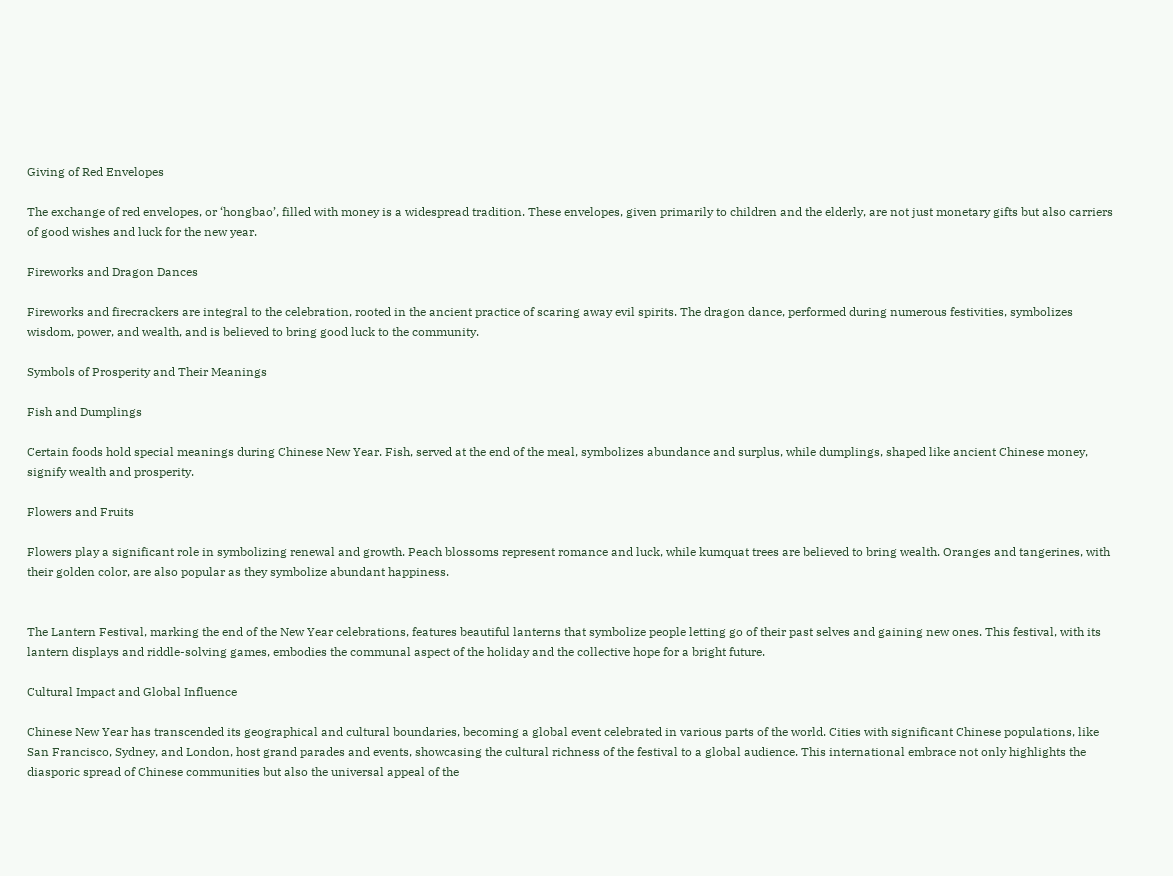Giving of Red Envelopes

The exchange of red envelopes, or ‘hongbao’, filled with money is a widespread tradition. These envelopes, given primarily to children and the elderly, are not just monetary gifts but also carriers of good wishes and luck for the new year.

Fireworks and Dragon Dances

Fireworks and firecrackers are integral to the celebration, rooted in the ancient practice of scaring away evil spirits. The dragon dance, performed during numerous festivities, symbolizes wisdom, power, and wealth, and is believed to bring good luck to the community.

Symbols of Prosperity and Their Meanings

Fish and Dumplings

Certain foods hold special meanings during Chinese New Year. Fish, served at the end of the meal, symbolizes abundance and surplus, while dumplings, shaped like ancient Chinese money, signify wealth and prosperity.

Flowers and Fruits

Flowers play a significant role in symbolizing renewal and growth. Peach blossoms represent romance and luck, while kumquat trees are believed to bring wealth. Oranges and tangerines, with their golden color, are also popular as they symbolize abundant happiness.


The Lantern Festival, marking the end of the New Year celebrations, features beautiful lanterns that symbolize people letting go of their past selves and gaining new ones. This festival, with its lantern displays and riddle-solving games, embodies the communal aspect of the holiday and the collective hope for a bright future.

Cultural Impact and Global Influence

Chinese New Year has transcended its geographical and cultural boundaries, becoming a global event celebrated in various parts of the world. Cities with significant Chinese populations, like San Francisco, Sydney, and London, host grand parades and events, showcasing the cultural richness of the festival to a global audience. This international embrace not only highlights the diasporic spread of Chinese communities but also the universal appeal of the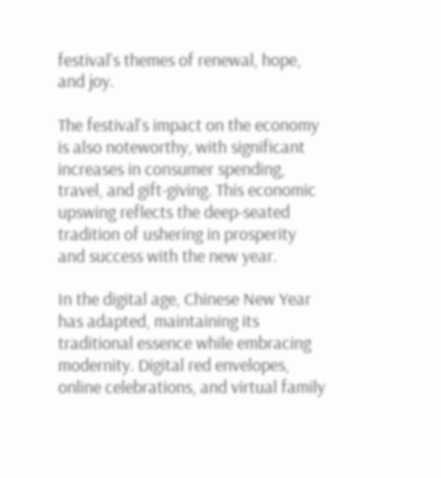festival’s themes of renewal, hope, and joy.

The festival’s impact on the economy is also noteworthy, with significant increases in consumer spending, travel, and gift-giving. This economic upswing reflects the deep-seated tradition of ushering in prosperity and success with the new year.

In the digital age, Chinese New Year has adapted, maintaining its traditional essence while embracing modernity. Digital red envelopes, online celebrations, and virtual family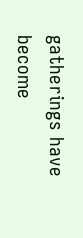gatherings have become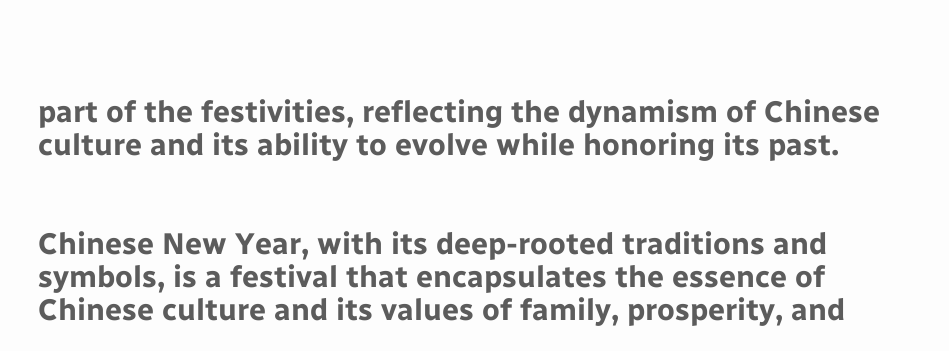part of the festivities, reflecting the dynamism of Chinese culture and its ability to evolve while honoring its past.


Chinese New Year, with its deep-rooted traditions and symbols, is a festival that encapsulates the essence of Chinese culture and its values of family, prosperity, and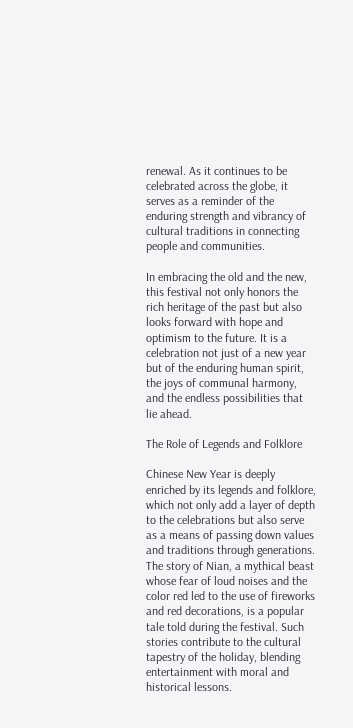renewal. As it continues to be celebrated across the globe, it serves as a reminder of the enduring strength and vibrancy of cultural traditions in connecting people and communities.

In embracing the old and the new, this festival not only honors the rich heritage of the past but also looks forward with hope and optimism to the future. It is a celebration not just of a new year but of the enduring human spirit, the joys of communal harmony, and the endless possibilities that lie ahead.

The Role of Legends and Folklore

Chinese New Year is deeply enriched by its legends and folklore, which not only add a layer of depth to the celebrations but also serve as a means of passing down values and traditions through generations. The story of Nian, a mythical beast whose fear of loud noises and the color red led to the use of fireworks and red decorations, is a popular tale told during the festival. Such stories contribute to the cultural tapestry of the holiday, blending entertainment with moral and historical lessons.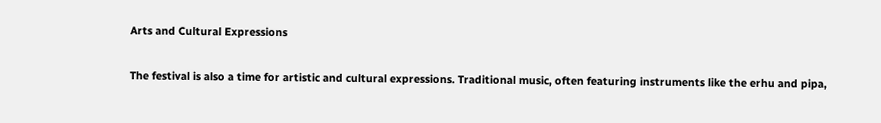Arts and Cultural Expressions

The festival is also a time for artistic and cultural expressions. Traditional music, often featuring instruments like the erhu and pipa,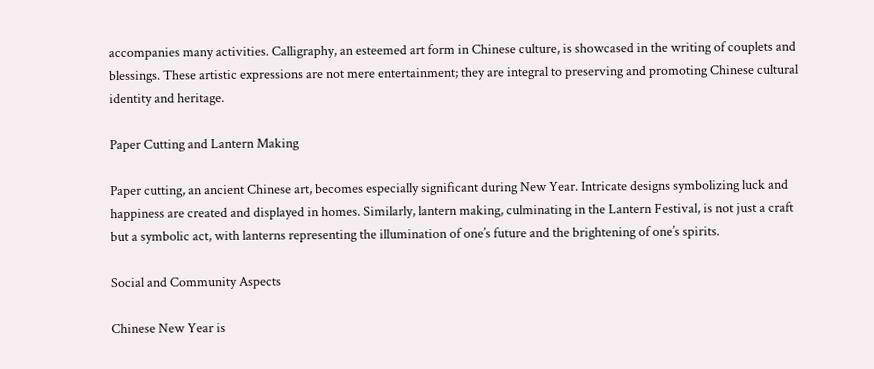accompanies many activities. Calligraphy, an esteemed art form in Chinese culture, is showcased in the writing of couplets and blessings. These artistic expressions are not mere entertainment; they are integral to preserving and promoting Chinese cultural identity and heritage.

Paper Cutting and Lantern Making

Paper cutting, an ancient Chinese art, becomes especially significant during New Year. Intricate designs symbolizing luck and happiness are created and displayed in homes. Similarly, lantern making, culminating in the Lantern Festival, is not just a craft but a symbolic act, with lanterns representing the illumination of one’s future and the brightening of one’s spirits.

Social and Community Aspects

Chinese New Year is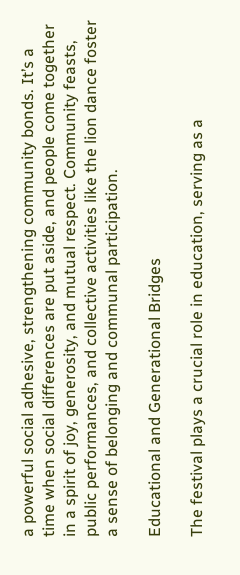a powerful social adhesive, strengthening community bonds. It’s a time when social differences are put aside, and people come together in a spirit of joy, generosity, and mutual respect. Community feasts, public performances, and collective activities like the lion dance foster a sense of belonging and communal participation.

Educational and Generational Bridges

The festival plays a crucial role in education, serving as a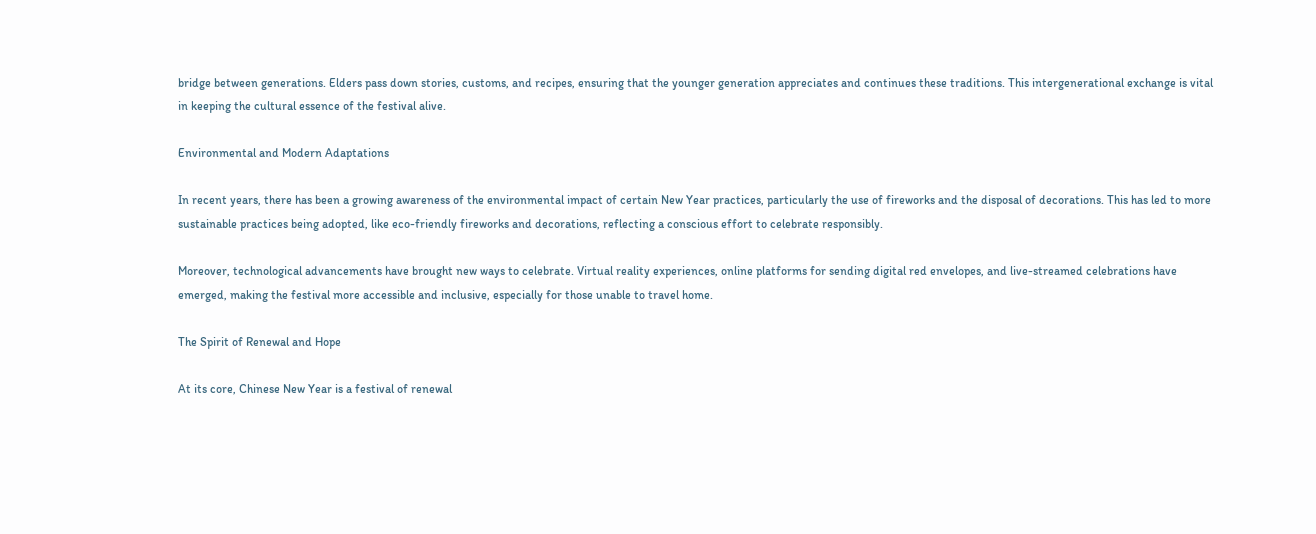bridge between generations. Elders pass down stories, customs, and recipes, ensuring that the younger generation appreciates and continues these traditions. This intergenerational exchange is vital in keeping the cultural essence of the festival alive.

Environmental and Modern Adaptations

In recent years, there has been a growing awareness of the environmental impact of certain New Year practices, particularly the use of fireworks and the disposal of decorations. This has led to more sustainable practices being adopted, like eco-friendly fireworks and decorations, reflecting a conscious effort to celebrate responsibly.

Moreover, technological advancements have brought new ways to celebrate. Virtual reality experiences, online platforms for sending digital red envelopes, and live-streamed celebrations have emerged, making the festival more accessible and inclusive, especially for those unable to travel home.

The Spirit of Renewal and Hope

At its core, Chinese New Year is a festival of renewal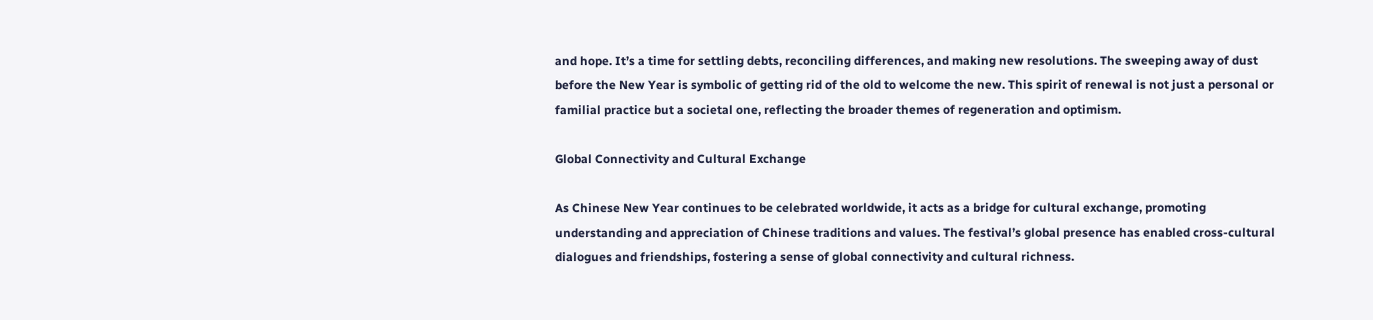and hope. It’s a time for settling debts, reconciling differences, and making new resolutions. The sweeping away of dust before the New Year is symbolic of getting rid of the old to welcome the new. This spirit of renewal is not just a personal or familial practice but a societal one, reflecting the broader themes of regeneration and optimism.

Global Connectivity and Cultural Exchange

As Chinese New Year continues to be celebrated worldwide, it acts as a bridge for cultural exchange, promoting understanding and appreciation of Chinese traditions and values. The festival’s global presence has enabled cross-cultural dialogues and friendships, fostering a sense of global connectivity and cultural richness.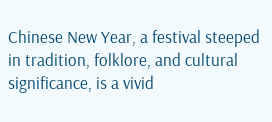Chinese New Year, a festival steeped in tradition, folklore, and cultural significance, is a vivid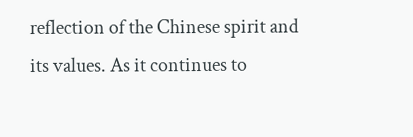reflection of the Chinese spirit and its values. As it continues to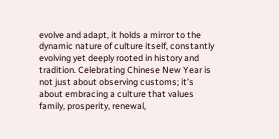evolve and adapt, it holds a mirror to the dynamic nature of culture itself, constantly evolving yet deeply rooted in history and tradition. Celebrating Chinese New Year is not just about observing customs; it’s about embracing a culture that values family, prosperity, renewal,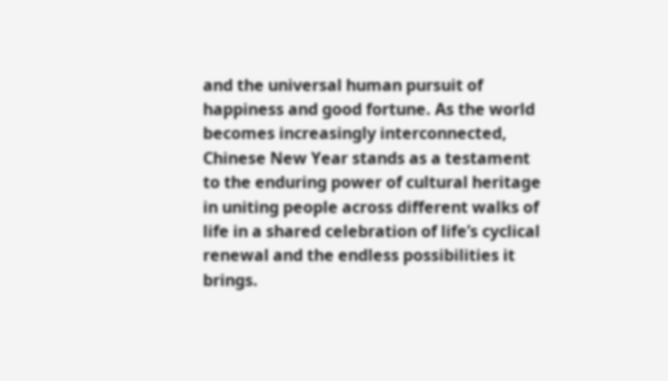and the universal human pursuit of happiness and good fortune. As the world becomes increasingly interconnected, Chinese New Year stands as a testament to the enduring power of cultural heritage in uniting people across different walks of life in a shared celebration of life’s cyclical renewal and the endless possibilities it brings.